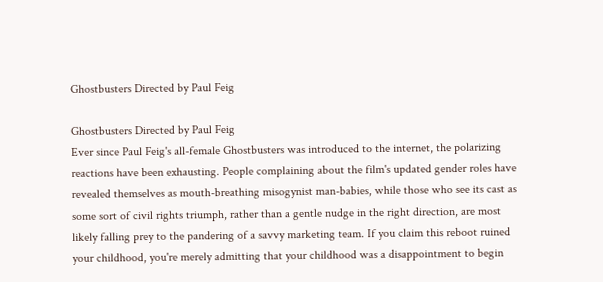Ghostbusters Directed by Paul Feig

Ghostbusters Directed by Paul Feig
Ever since Paul Feig's all-female Ghostbusters was introduced to the internet, the polarizing reactions have been exhausting. People complaining about the film's updated gender roles have revealed themselves as mouth-breathing misogynist man-babies, while those who see its cast as some sort of civil rights triumph, rather than a gentle nudge in the right direction, are most likely falling prey to the pandering of a savvy marketing team. If you claim this reboot ruined your childhood, you're merely admitting that your childhood was a disappointment to begin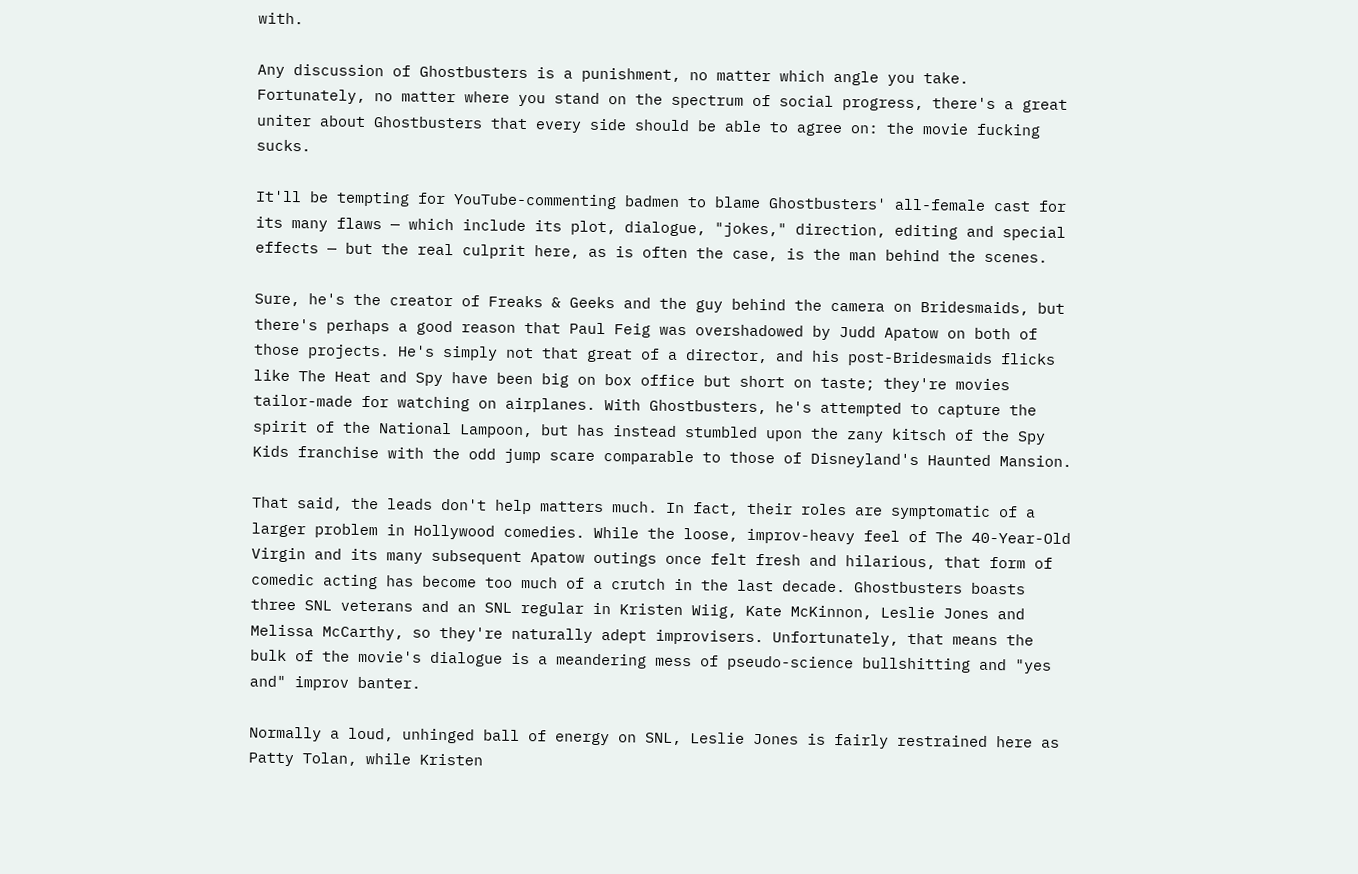with.

Any discussion of Ghostbusters is a punishment, no matter which angle you take. Fortunately, no matter where you stand on the spectrum of social progress, there's a great uniter about Ghostbusters that every side should be able to agree on: the movie fucking sucks.

It'll be tempting for YouTube-commenting badmen to blame Ghostbusters' all-female cast for its many flaws — which include its plot, dialogue, "jokes," direction, editing and special effects — but the real culprit here, as is often the case, is the man behind the scenes.

Sure, he's the creator of Freaks & Geeks and the guy behind the camera on Bridesmaids, but there's perhaps a good reason that Paul Feig was overshadowed by Judd Apatow on both of those projects. He's simply not that great of a director, and his post-Bridesmaids flicks like The Heat and Spy have been big on box office but short on taste; they're movies tailor-made for watching on airplanes. With Ghostbusters, he's attempted to capture the spirit of the National Lampoon, but has instead stumbled upon the zany kitsch of the Spy Kids franchise with the odd jump scare comparable to those of Disneyland's Haunted Mansion.

That said, the leads don't help matters much. In fact, their roles are symptomatic of a larger problem in Hollywood comedies. While the loose, improv-heavy feel of The 40-Year-Old Virgin and its many subsequent Apatow outings once felt fresh and hilarious, that form of comedic acting has become too much of a crutch in the last decade. Ghostbusters boasts three SNL veterans and an SNL regular in Kristen Wiig, Kate McKinnon, Leslie Jones and Melissa McCarthy, so they're naturally adept improvisers. Unfortunately, that means the bulk of the movie's dialogue is a meandering mess of pseudo-science bullshitting and "yes and" improv banter.

Normally a loud, unhinged ball of energy on SNL, Leslie Jones is fairly restrained here as Patty Tolan, while Kristen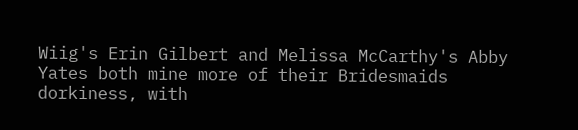Wiig's Erin Gilbert and Melissa McCarthy's Abby Yates both mine more of their Bridesmaids dorkiness, with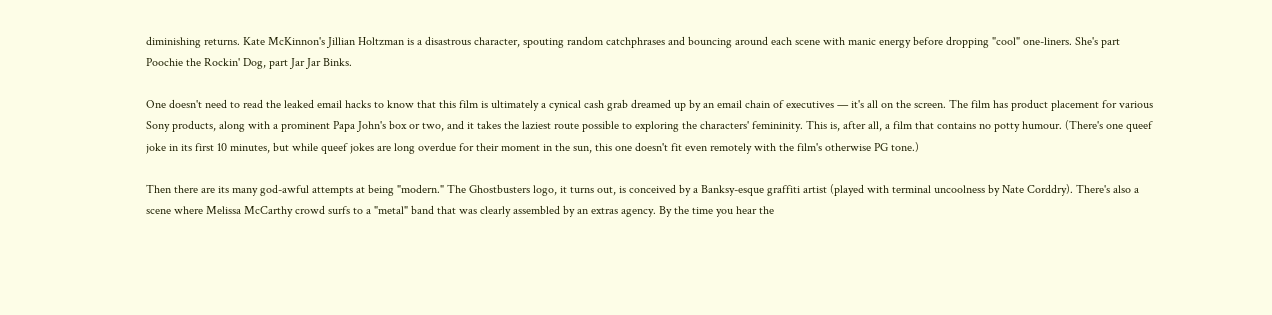diminishing returns. Kate McKinnon's Jillian Holtzman is a disastrous character, spouting random catchphrases and bouncing around each scene with manic energy before dropping "cool" one-liners. She's part Poochie the Rockin' Dog, part Jar Jar Binks.

One doesn't need to read the leaked email hacks to know that this film is ultimately a cynical cash grab dreamed up by an email chain of executives — it's all on the screen. The film has product placement for various Sony products, along with a prominent Papa John's box or two, and it takes the laziest route possible to exploring the characters' femininity. This is, after all, a film that contains no potty humour. (There's one queef joke in its first 10 minutes, but while queef jokes are long overdue for their moment in the sun, this one doesn't fit even remotely with the film's otherwise PG tone.)

Then there are its many god-awful attempts at being "modern." The Ghostbusters logo, it turns out, is conceived by a Banksy-esque graffiti artist (played with terminal uncoolness by Nate Corddry). There's also a scene where Melissa McCarthy crowd surfs to a "metal" band that was clearly assembled by an extras agency. By the time you hear the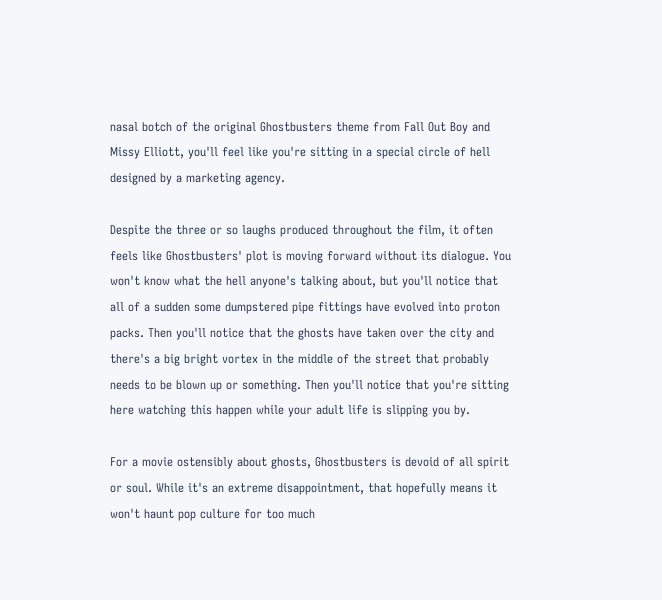nasal botch of the original Ghostbusters theme from Fall Out Boy and Missy Elliott, you'll feel like you're sitting in a special circle of hell designed by a marketing agency.

Despite the three or so laughs produced throughout the film, it often feels like Ghostbusters' plot is moving forward without its dialogue. You won't know what the hell anyone's talking about, but you'll notice that all of a sudden some dumpstered pipe fittings have evolved into proton packs. Then you'll notice that the ghosts have taken over the city and there's a big bright vortex in the middle of the street that probably needs to be blown up or something. Then you'll notice that you're sitting here watching this happen while your adult life is slipping you by.

For a movie ostensibly about ghosts, Ghostbusters is devoid of all spirit or soul. While it's an extreme disappointment, that hopefully means it won't haunt pop culture for too much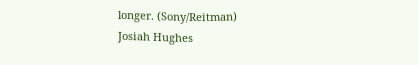longer. (Sony/Reitman)
Josiah Hughes